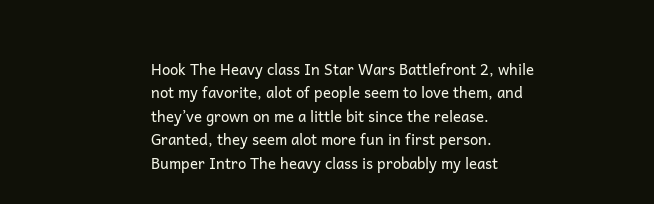Hook The Heavy class In Star Wars Battlefront 2, while not my favorite, alot of people seem to love them, and they’ve grown on me a little bit since the release. Granted, they seem alot more fun in first person. Bumper Intro The heavy class is probably my least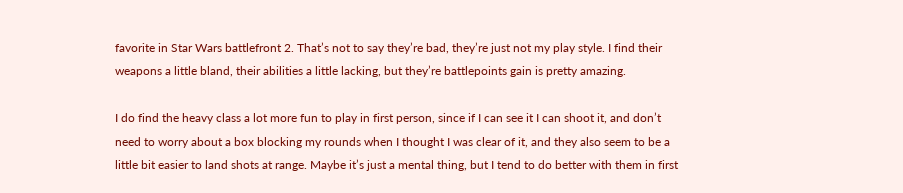favorite in Star Wars battlefront 2. That’s not to say they’re bad, they’re just not my play style. I find their weapons a little bland, their abilities a little lacking, but they’re battlepoints gain is pretty amazing.

I do find the heavy class a lot more fun to play in first person, since if I can see it I can shoot it, and don’t need to worry about a box blocking my rounds when I thought I was clear of it, and they also seem to be a little bit easier to land shots at range. Maybe it’s just a mental thing, but I tend to do better with them in first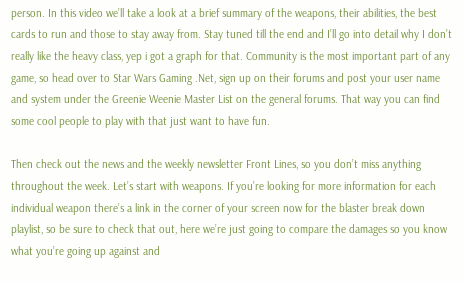person. In this video we’ll take a look at a brief summary of the weapons, their abilities, the best cards to run and those to stay away from. Stay tuned till the end and I’ll go into detail why I don’t really like the heavy class, yep i got a graph for that. Community is the most important part of any game, so head over to Star Wars Gaming .Net, sign up on their forums and post your user name and system under the Greenie Weenie Master List on the general forums. That way you can find some cool people to play with that just want to have fun.

Then check out the news and the weekly newsletter Front Lines, so you don’t miss anything throughout the week. Let’s start with weapons. If you’re looking for more information for each individual weapon there’s a link in the corner of your screen now for the blaster break down playlist, so be sure to check that out, here we’re just going to compare the damages so you know what you’re going up against and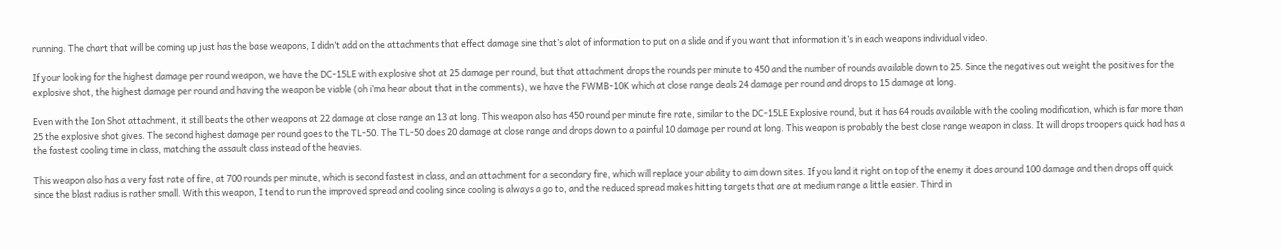running. The chart that will be coming up just has the base weapons, I didn’t add on the attachments that effect damage sine that’s alot of information to put on a slide and if you want that information it’s in each weapons individual video.

If your looking for the highest damage per round weapon, we have the DC-15LE with explosive shot at 25 damage per round, but that attachment drops the rounds per minute to 450 and the number of rounds available down to 25. Since the negatives out weight the positives for the explosive shot, the highest damage per round and having the weapon be viable (oh i’ma hear about that in the comments), we have the FWMB-10K which at close range deals 24 damage per round and drops to 15 damage at long.

Even with the Ion Shot attachment, it still beats the other weapons at 22 damage at close range an 13 at long. This weapon also has 450 round per minute fire rate, similar to the DC-15LE Explosive round, but it has 64 rouds available with the cooling modification, which is far more than 25 the explosive shot gives. The second highest damage per round goes to the TL-50. The TL-50 does 20 damage at close range and drops down to a painful 10 damage per round at long. This weapon is probably the best close range weapon in class. It will drops troopers quick had has a the fastest cooling time in class, matching the assault class instead of the heavies.

This weapon also has a very fast rate of fire, at 700 rounds per minute, which is second fastest in class, and an attachment for a secondary fire, which will replace your ability to aim down sites. If you land it right on top of the enemy it does around 100 damage and then drops off quick since the blast radius is rather small. With this weapon, I tend to run the improved spread and cooling since cooling is always a go to, and the reduced spread makes hitting targets that are at medium range a little easier. Third in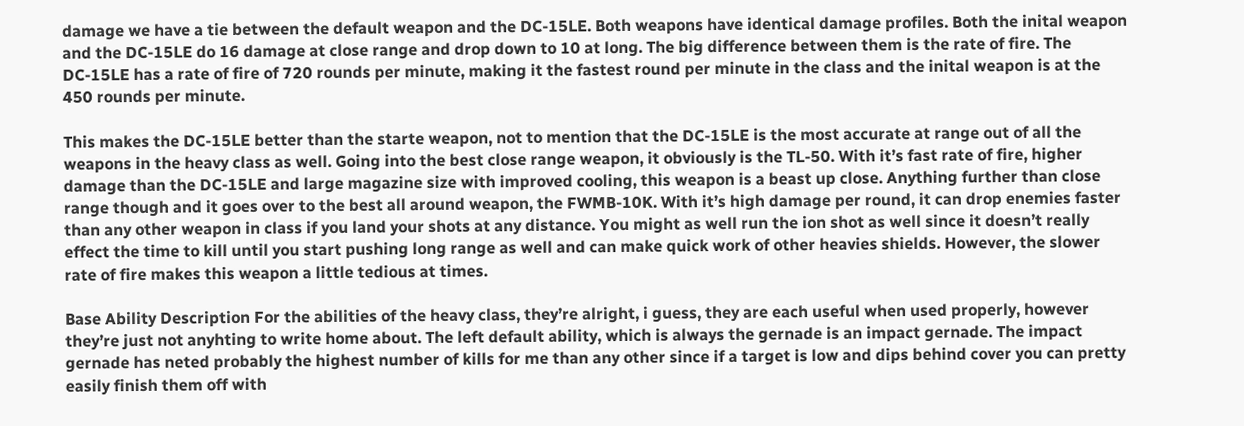damage we have a tie between the default weapon and the DC-15LE. Both weapons have identical damage profiles. Both the inital weapon and the DC-15LE do 16 damage at close range and drop down to 10 at long. The big difference between them is the rate of fire. The DC-15LE has a rate of fire of 720 rounds per minute, making it the fastest round per minute in the class and the inital weapon is at the 450 rounds per minute.

This makes the DC-15LE better than the starte weapon, not to mention that the DC-15LE is the most accurate at range out of all the weapons in the heavy class as well. Going into the best close range weapon, it obviously is the TL-50. With it’s fast rate of fire, higher damage than the DC-15LE and large magazine size with improved cooling, this weapon is a beast up close. Anything further than close range though and it goes over to the best all around weapon, the FWMB-10K. With it’s high damage per round, it can drop enemies faster than any other weapon in class if you land your shots at any distance. You might as well run the ion shot as well since it doesn’t really effect the time to kill until you start pushing long range as well and can make quick work of other heavies shields. However, the slower rate of fire makes this weapon a little tedious at times.

Base Ability Description For the abilities of the heavy class, they’re alright, i guess, they are each useful when used properly, however they’re just not anyhting to write home about. The left default ability, which is always the gernade is an impact gernade. The impact gernade has neted probably the highest number of kills for me than any other since if a target is low and dips behind cover you can pretty easily finish them off with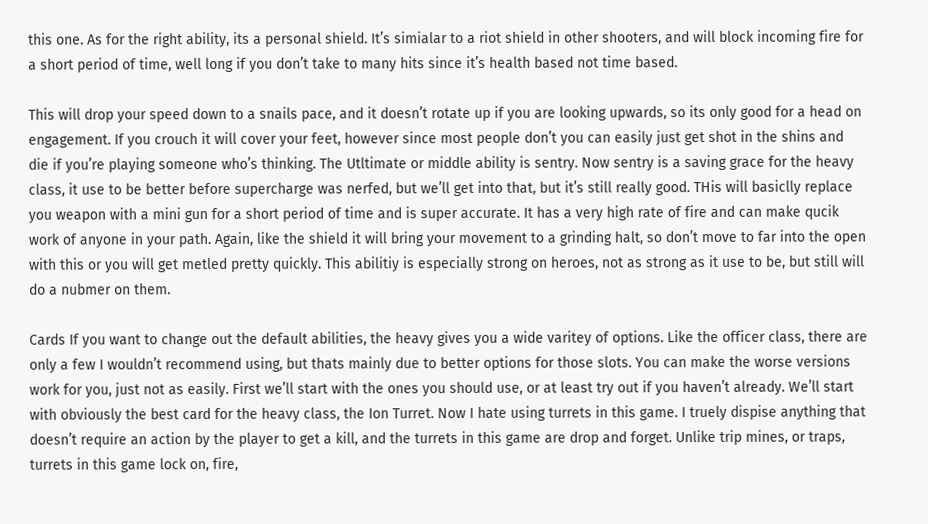this one. As for the right ability, its a personal shield. It’s simialar to a riot shield in other shooters, and will block incoming fire for a short period of time, well long if you don’t take to many hits since it’s health based not time based.

This will drop your speed down to a snails pace, and it doesn’t rotate up if you are looking upwards, so its only good for a head on engagement. If you crouch it will cover your feet, however since most people don’t you can easily just get shot in the shins and die if you’re playing someone who’s thinking. The Utltimate or middle ability is sentry. Now sentry is a saving grace for the heavy class, it use to be better before supercharge was nerfed, but we’ll get into that, but it’s still really good. THis will basiclly replace you weapon with a mini gun for a short period of time and is super accurate. It has a very high rate of fire and can make qucik work of anyone in your path. Again, like the shield it will bring your movement to a grinding halt, so don’t move to far into the open with this or you will get metled pretty quickly. This abilitiy is especially strong on heroes, not as strong as it use to be, but still will do a nubmer on them.

Cards If you want to change out the default abilities, the heavy gives you a wide varitey of options. Like the officer class, there are only a few I wouldn’t recommend using, but thats mainly due to better options for those slots. You can make the worse versions work for you, just not as easily. First we’ll start with the ones you should use, or at least try out if you haven’t already. We’ll start with obviously the best card for the heavy class, the Ion Turret. Now I hate using turrets in this game. I truely dispise anything that doesn’t require an action by the player to get a kill, and the turrets in this game are drop and forget. Unlike trip mines, or traps, turrets in this game lock on, fire,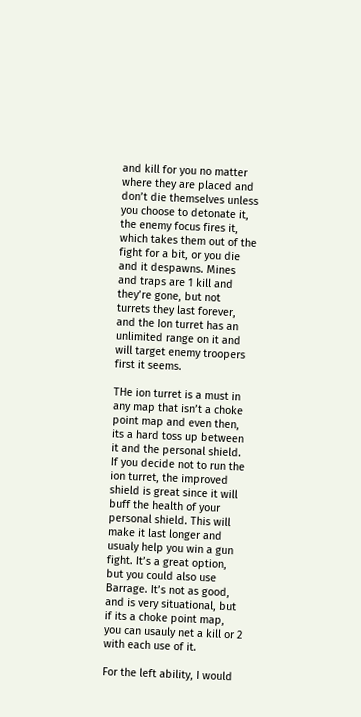and kill for you no matter where they are placed and don’t die themselves unless you choose to detonate it, the enemy focus fires it, which takes them out of the fight for a bit, or you die and it despawns. Mines and traps are 1 kill and they’re gone, but not turrets they last forever, and the Ion turret has an unlimited range on it and will target enemy troopers first it seems.

THe ion turret is a must in any map that isn’t a choke point map and even then, its a hard toss up between it and the personal shield. If you decide not to run the ion turret, the improved shield is great since it will buff the health of your personal shield. This will make it last longer and usualy help you win a gun fight. It’s a great option, but you could also use Barrage. It’s not as good, and is very situational, but if its a choke point map, you can usauly net a kill or 2 with each use of it.

For the left ability, I would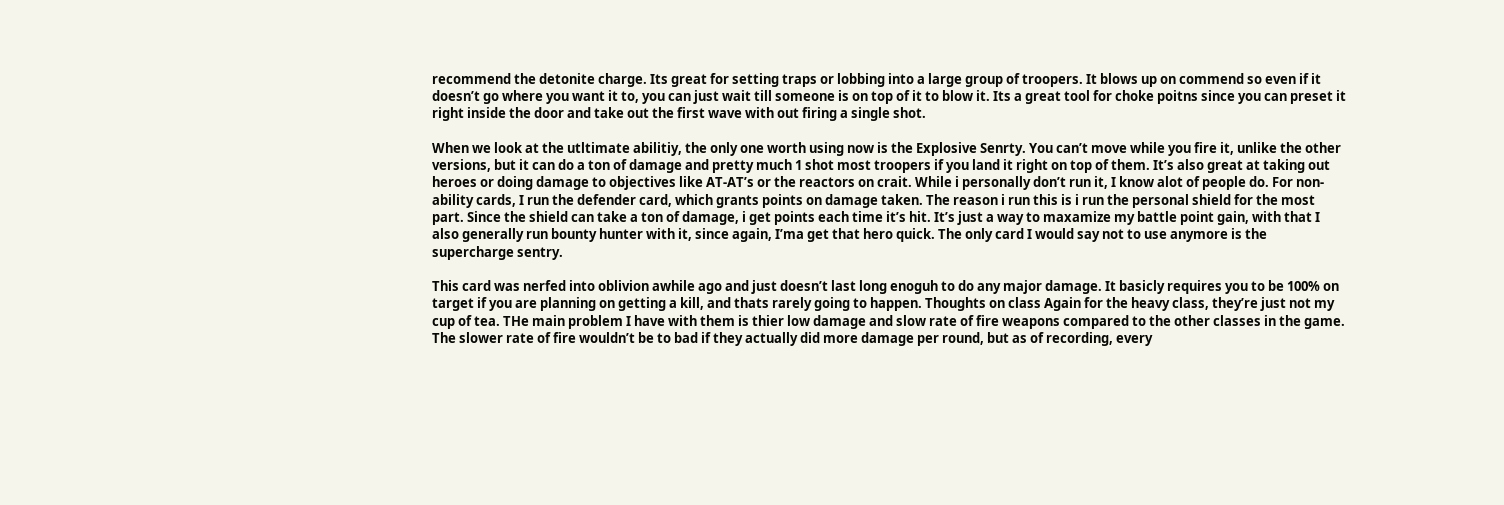recommend the detonite charge. Its great for setting traps or lobbing into a large group of troopers. It blows up on commend so even if it doesn’t go where you want it to, you can just wait till someone is on top of it to blow it. Its a great tool for choke poitns since you can preset it right inside the door and take out the first wave with out firing a single shot.

When we look at the utltimate abilitiy, the only one worth using now is the Explosive Senrty. You can’t move while you fire it, unlike the other versions, but it can do a ton of damage and pretty much 1 shot most troopers if you land it right on top of them. It’s also great at taking out heroes or doing damage to objectives like AT-AT’s or the reactors on crait. While i personally don’t run it, I know alot of people do. For non-ability cards, I run the defender card, which grants points on damage taken. The reason i run this is i run the personal shield for the most part. Since the shield can take a ton of damage, i get points each time it’s hit. It’s just a way to maxamize my battle point gain, with that I also generally run bounty hunter with it, since again, I’ma get that hero quick. The only card I would say not to use anymore is the supercharge sentry.

This card was nerfed into oblivion awhile ago and just doesn’t last long enoguh to do any major damage. It basicly requires you to be 100% on target if you are planning on getting a kill, and thats rarely going to happen. Thoughts on class Again for the heavy class, they’re just not my cup of tea. THe main problem I have with them is thier low damage and slow rate of fire weapons compared to the other classes in the game. The slower rate of fire wouldn’t be to bad if they actually did more damage per round, but as of recording, every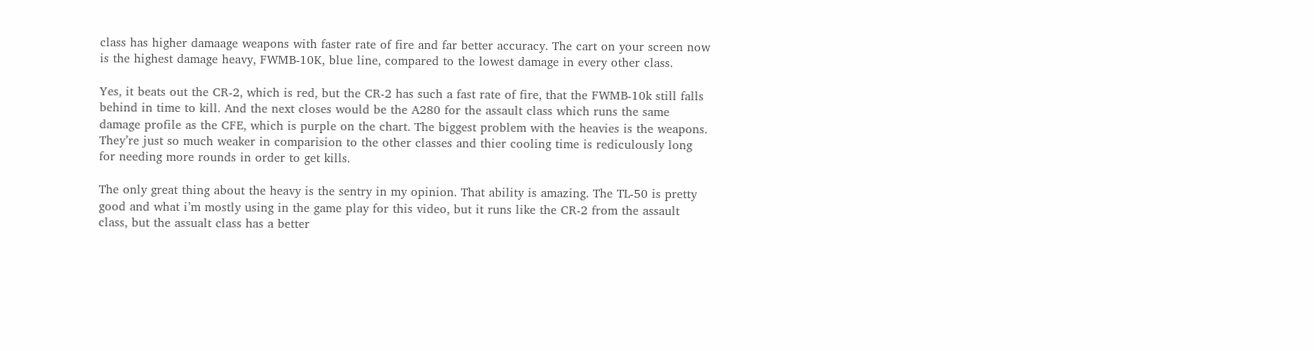class has higher damaage weapons with faster rate of fire and far better accuracy. The cart on your screen now is the highest damage heavy, FWMB-10K, blue line, compared to the lowest damage in every other class.

Yes, it beats out the CR-2, which is red, but the CR-2 has such a fast rate of fire, that the FWMB-10k still falls behind in time to kill. And the next closes would be the A280 for the assault class which runs the same damage profile as the CFE, which is purple on the chart. The biggest problem with the heavies is the weapons. They’re just so much weaker in comparision to the other classes and thier cooling time is rediculously long for needing more rounds in order to get kills.

The only great thing about the heavy is the sentry in my opinion. That ability is amazing. The TL-50 is pretty good and what i’m mostly using in the game play for this video, but it runs like the CR-2 from the assault class, but the assualt class has a better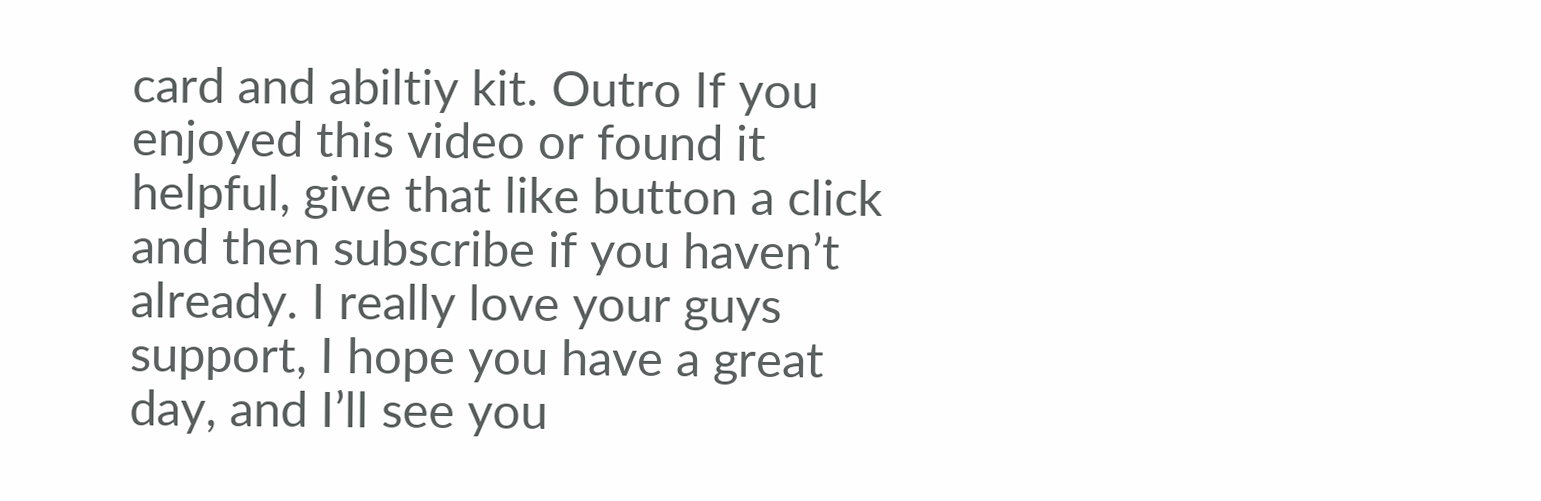card and abiltiy kit. Outro If you enjoyed this video or found it helpful, give that like button a click and then subscribe if you haven’t already. I really love your guys support, I hope you have a great day, and I’ll see you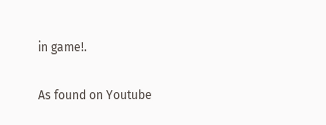in game!.

As found on Youtube